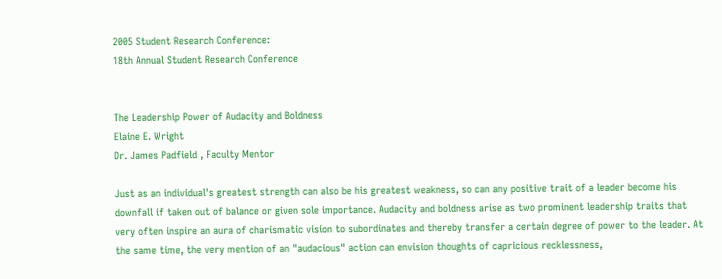2005 Student Research Conference:
18th Annual Student Research Conference


The Leadership Power of Audacity and Boldness
Elaine E. Wright
Dr. James Padfield , Faculty Mentor

Just as an individual's greatest strength can also be his greatest weakness, so can any positive trait of a leader become his downfall if taken out of balance or given sole importance. Audacity and boldness arise as two prominent leadership traits that very often inspire an aura of charismatic vision to subordinates and thereby transfer a certain degree of power to the leader. At the same time, the very mention of an "audacious" action can envision thoughts of capricious recklessness,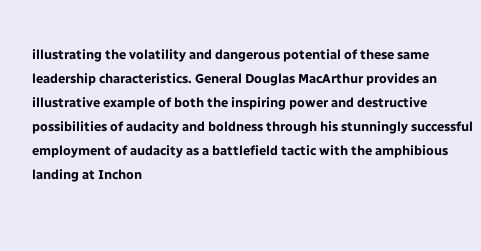illustrating the volatility and dangerous potential of these same leadership characteristics. General Douglas MacArthur provides an illustrative example of both the inspiring power and destructive possibilities of audacity and boldness through his stunningly successful employment of audacity as a battlefield tactic with the amphibious landing at Inchon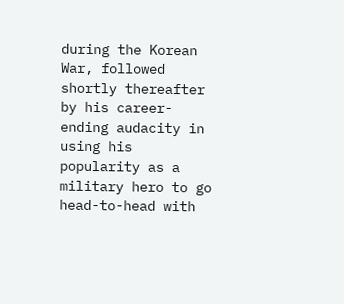during the Korean War, followed shortly thereafter by his career-ending audacity in using his popularity as a military hero to go head-to-head with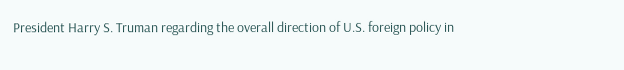President Harry S. Truman regarding the overall direction of U.S. foreign policy in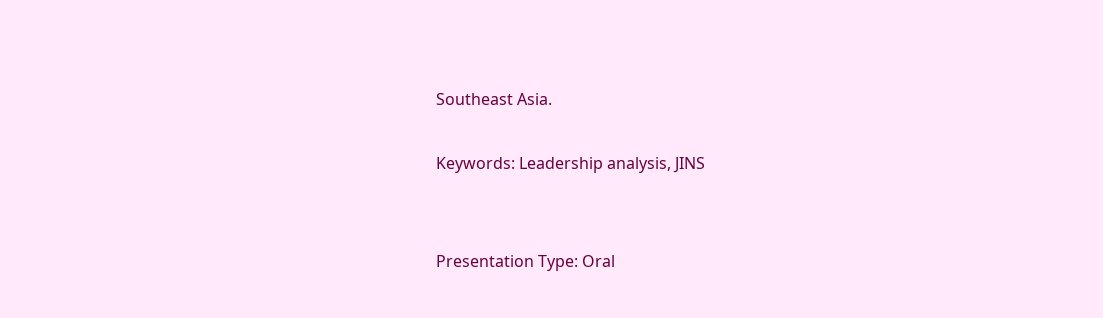Southeast Asia.

Keywords: Leadership analysis, JINS


Presentation Type: Oral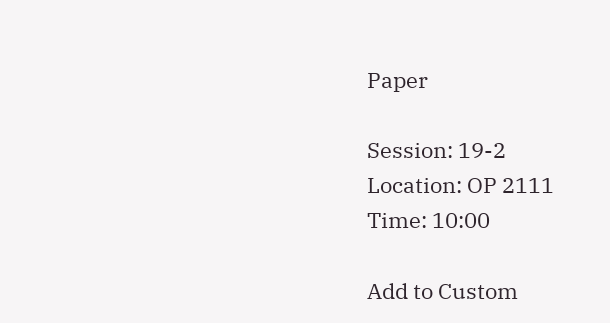Paper

Session: 19-2
Location: OP 2111
Time: 10:00

Add to Custom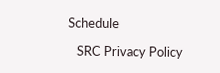Schedule

   SRC Privacy Policy